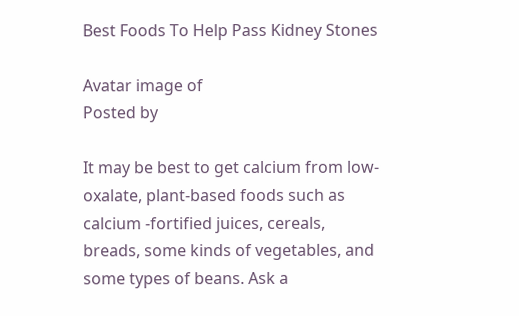Best Foods To Help Pass Kidney Stones

Avatar image of
Posted by

It may be best to get calcium from low-oxalate, plant-based foods such as calcium -fortified juices, cereals, breads, some kinds of vegetables, and some types of beans. Ask a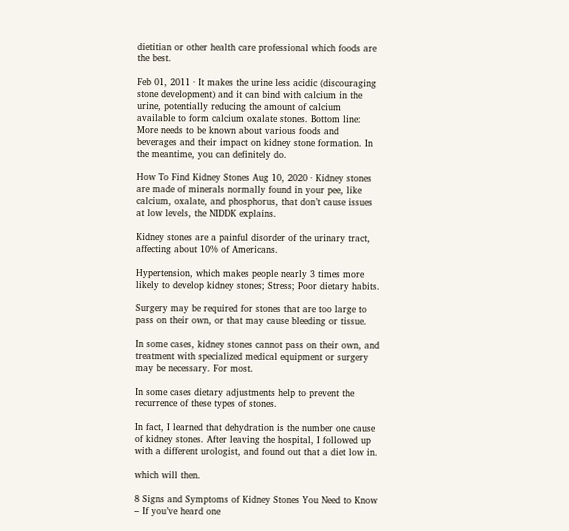dietitian or other health care professional which foods are the best.

Feb 01, 2011 · It makes the urine less acidic (discouraging stone development) and it can bind with calcium in the urine, potentially reducing the amount of calcium available to form calcium oxalate stones. Bottom line: More needs to be known about various foods and beverages and their impact on kidney stone formation. In the meantime, you can definitely do.

How To Find Kidney Stones Aug 10, 2020 · Kidney stones are made of minerals normally found in your pee, like calcium, oxalate, and phosphorus, that don’t cause issues at low levels, the NIDDK explains.

Kidney stones are a painful disorder of the urinary tract, affecting about 10% of Americans.

Hypertension, which makes people nearly 3 times more likely to develop kidney stones; Stress; Poor dietary habits.

Surgery may be required for stones that are too large to pass on their own, or that may cause bleeding or tissue.

In some cases, kidney stones cannot pass on their own, and treatment with specialized medical equipment or surgery may be necessary. For most.

In some cases dietary adjustments help to prevent the recurrence of these types of stones.

In fact, I learned that dehydration is the number one cause of kidney stones. After leaving the hospital, I followed up with a different urologist, and found out that a diet low in.

which will then.

8 Signs and Symptoms of Kidney Stones You Need to Know – If you’ve heard one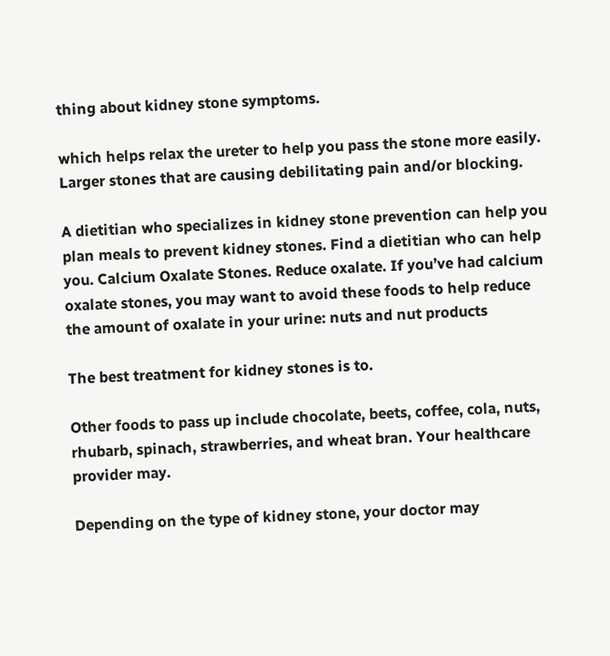thing about kidney stone symptoms.

which helps relax the ureter to help you pass the stone more easily. Larger stones that are causing debilitating pain and/or blocking.

A dietitian who specializes in kidney stone prevention can help you plan meals to prevent kidney stones. Find a dietitian who can help you. Calcium Oxalate Stones. Reduce oxalate. If you’ve had calcium oxalate stones, you may want to avoid these foods to help reduce the amount of oxalate in your urine: nuts and nut products

The best treatment for kidney stones is to.

Other foods to pass up include chocolate, beets, coffee, cola, nuts, rhubarb, spinach, strawberries, and wheat bran. Your healthcare provider may.

Depending on the type of kidney stone, your doctor may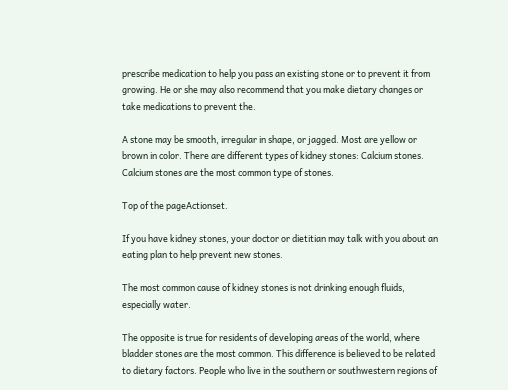prescribe medication to help you pass an existing stone or to prevent it from growing. He or she may also recommend that you make dietary changes or take medications to prevent the.

A stone may be smooth, irregular in shape, or jagged. Most are yellow or brown in color. There are different types of kidney stones: Calcium stones. Calcium stones are the most common type of stones.

Top of the pageActionset.

If you have kidney stones, your doctor or dietitian may talk with you about an eating plan to help prevent new stones.

The most common cause of kidney stones is not drinking enough fluids, especially water.

The opposite is true for residents of developing areas of the world, where bladder stones are the most common. This difference is believed to be related to dietary factors. People who live in the southern or southwestern regions of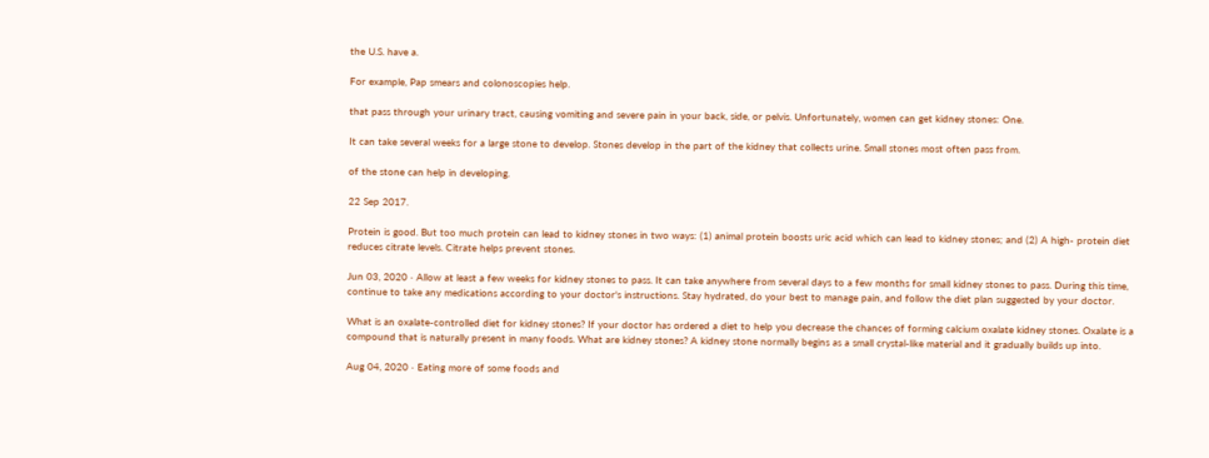the U.S. have a.

For example, Pap smears and colonoscopies help.

that pass through your urinary tract, causing vomiting and severe pain in your back, side, or pelvis. Unfortunately, women can get kidney stones: One.

It can take several weeks for a large stone to develop. Stones develop in the part of the kidney that collects urine. Small stones most often pass from.

of the stone can help in developing.

22 Sep 2017.

Protein is good. But too much protein can lead to kidney stones in two ways: (1) animal protein boosts uric acid which can lead to kidney stones; and (2) A high- protein diet reduces citrate levels. Citrate helps prevent stones.

Jun 03, 2020 · Allow at least a few weeks for kidney stones to pass. It can take anywhere from several days to a few months for small kidney stones to pass. During this time, continue to take any medications according to your doctor's instructions. Stay hydrated, do your best to manage pain, and follow the diet plan suggested by your doctor.

What is an oxalate-controlled diet for kidney stones? If your doctor has ordered a diet to help you decrease the chances of forming calcium oxalate kidney stones. Oxalate is a compound that is naturally present in many foods. What are kidney stones? A kidney stone normally begins as a small crystal-like material and it gradually builds up into.

Aug 04, 2020 · Eating more of some foods and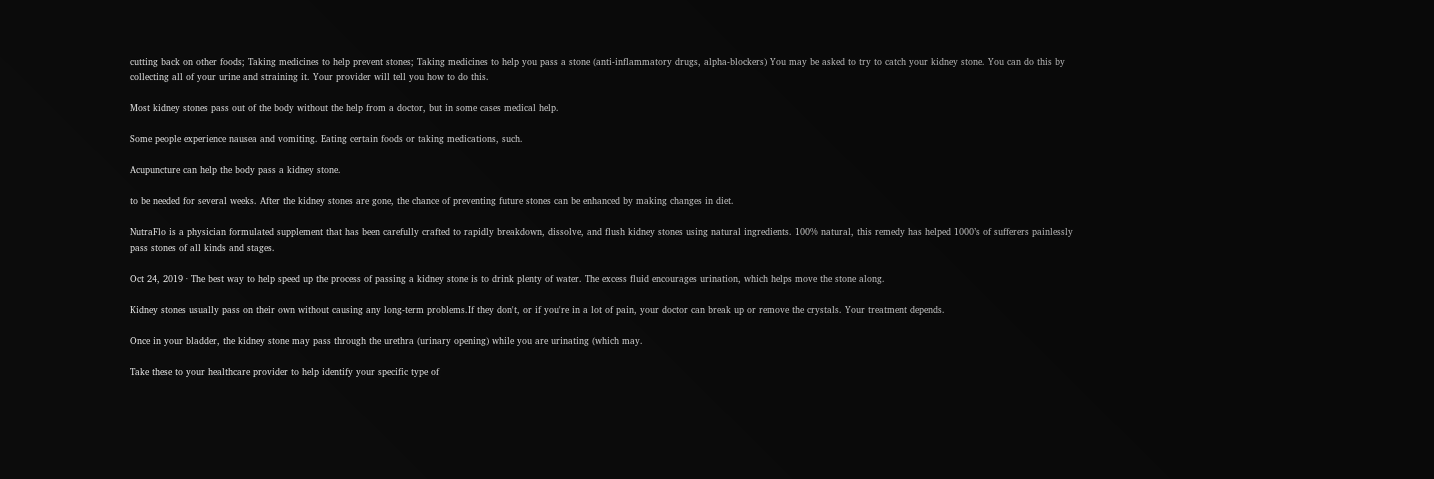cutting back on other foods; Taking medicines to help prevent stones; Taking medicines to help you pass a stone (anti-inflammatory drugs, alpha-blockers) You may be asked to try to catch your kidney stone. You can do this by collecting all of your urine and straining it. Your provider will tell you how to do this.

Most kidney stones pass out of the body without the help from a doctor, but in some cases medical help.

Some people experience nausea and vomiting. Eating certain foods or taking medications, such.

Acupuncture can help the body pass a kidney stone.

to be needed for several weeks. After the kidney stones are gone, the chance of preventing future stones can be enhanced by making changes in diet.

NutraFlo is a physician formulated supplement that has been carefully crafted to rapidly breakdown, dissolve, and flush kidney stones using natural ingredients. 100% natural, this remedy has helped 1000’s of sufferers painlessly pass stones of all kinds and stages.

Oct 24, 2019 · The best way to help speed up the process of passing a kidney stone is to drink plenty of water. The excess fluid encourages urination, which helps move the stone along.

Kidney stones usually pass on their own without causing any long-term problems.If they don't, or if you're in a lot of pain, your doctor can break up or remove the crystals. Your treatment depends.

Once in your bladder, the kidney stone may pass through the urethra (urinary opening) while you are urinating (which may.

Take these to your healthcare provider to help identify your specific type of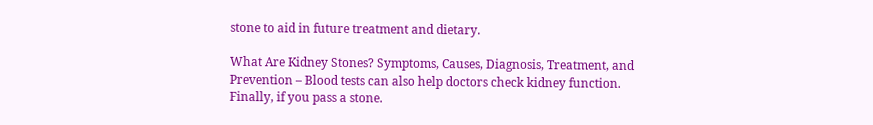stone to aid in future treatment and dietary.

What Are Kidney Stones? Symptoms, Causes, Diagnosis, Treatment, and Prevention – Blood tests can also help doctors check kidney function. Finally, if you pass a stone.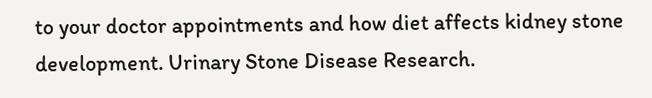to your doctor appointments and how diet affects kidney stone development. Urinary Stone Disease Research.